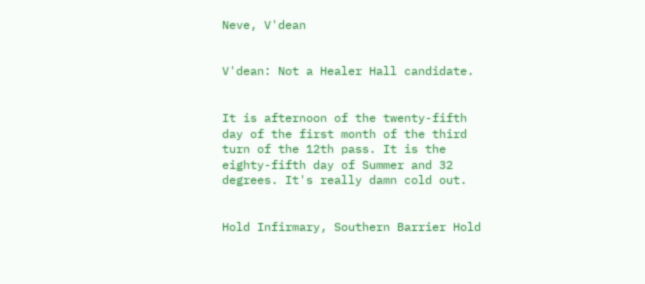Neve, V'dean


V'dean: Not a Healer Hall candidate.


It is afternoon of the twenty-fifth day of the first month of the third turn of the 12th pass. It is the eighty-fifth day of Summer and 32 degrees. It's really damn cold out.


Hold Infirmary, Southern Barrier Hold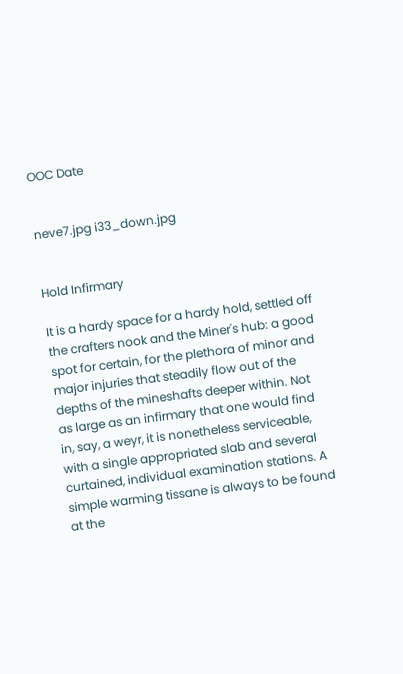OOC Date


neve7.jpg i33_down.jpg


Hold Infirmary

It is a hardy space for a hardy hold, settled off the crafters nook and the Miner's hub: a good spot for certain, for the plethora of minor and major injuries that steadily flow out of the depths of the mineshafts deeper within. Not as large as an infirmary that one would find in, say, a weyr, it is nonetheless serviceable, with a single appropriated slab and several curtained, individual examination stations. A simple warming tissane is always to be found at the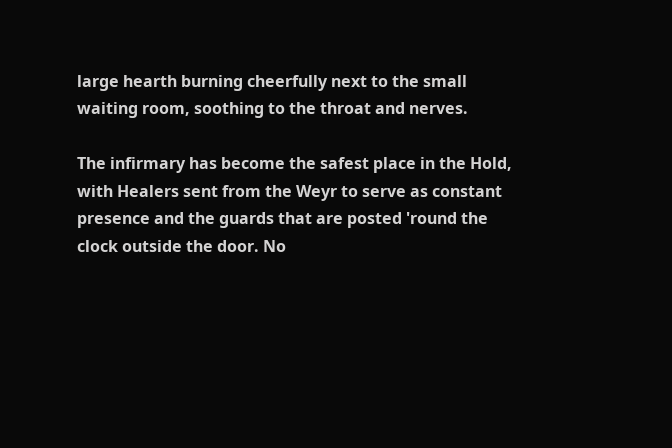large hearth burning cheerfully next to the small waiting room, soothing to the throat and nerves.

The infirmary has become the safest place in the Hold, with Healers sent from the Weyr to serve as constant presence and the guards that are posted 'round the clock outside the door. No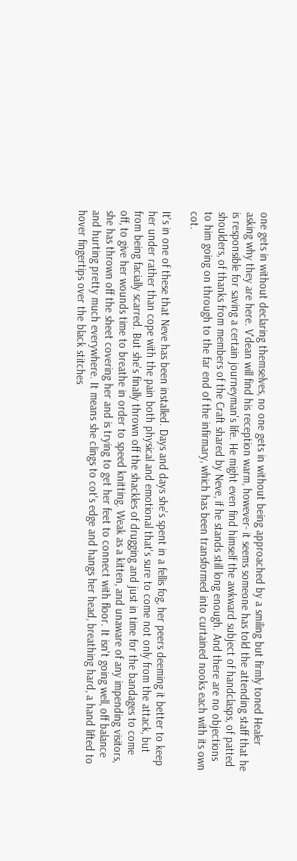one gets in without declaring themselves, no one gets in without being approached by a smiling but firmly toned Healer asking why they are here. V'dean will find his reception warm, however- it seems someone has told the attending staff that he is responsible for saving a certain journeyman's life. He might even find himself the awkward subject of handclasps, of patted shoulders, of thanks from members of the Craft shared by Neve, if he stands still long enough. And there are no objections to him going on through to the far end of the infirmary, which has been transformed into curtained nooks each with its own cot.

It's in one of these that Neve has been installed. Days and days she's spent in a fellis fog, her peers deeming it better to keep her under rather than cope with the pain both physical and emotional that's sure to come not only from the attack, but from being facially scarred. But she's finally thrown off the shackles of drugging and just in time for the bandages to come off, to give her wounds time to breathe in order to speed knitting. Weak as a kitten, and unaware of any impending visitors, she has thrown off the sheet covering her and is trying to get her feet to connect with floor. It isn't going well, off balance and hurting pretty much everywhere. It means she clings to cot's edge and hangs her head, breathing hard, a hand lifted to hover fingertips over the black stitches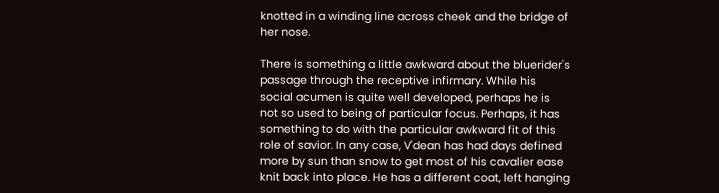knotted in a winding line across cheek and the bridge of her nose.

There is something a little awkward about the bluerider's passage through the receptive infirmary. While his social acumen is quite well developed, perhaps he is not so used to being of particular focus. Perhaps, it has something to do with the particular awkward fit of this role of savior. In any case, V'dean has had days defined more by sun than snow to get most of his cavalier ease knit back into place. He has a different coat, left hanging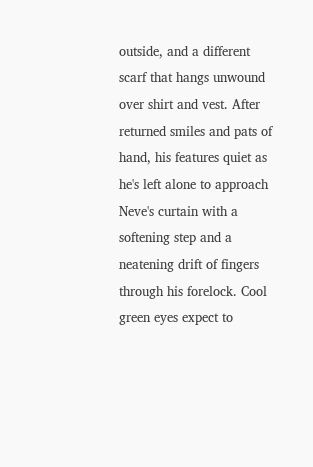outside, and a different scarf that hangs unwound over shirt and vest. After returned smiles and pats of hand, his features quiet as he's left alone to approach Neve's curtain with a softening step and a neatening drift of fingers through his forelock. Cool green eyes expect to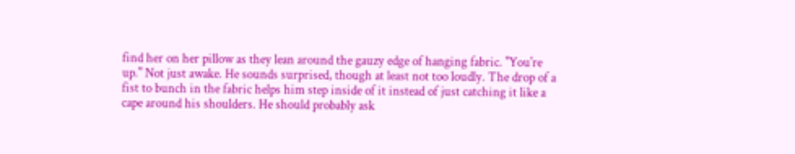find her on her pillow as they lean around the gauzy edge of hanging fabric. "You're up." Not just awake. He sounds surprised, though at least not too loudly. The drop of a fist to bunch in the fabric helps him step inside of it instead of just catching it like a cape around his shoulders. He should probably ask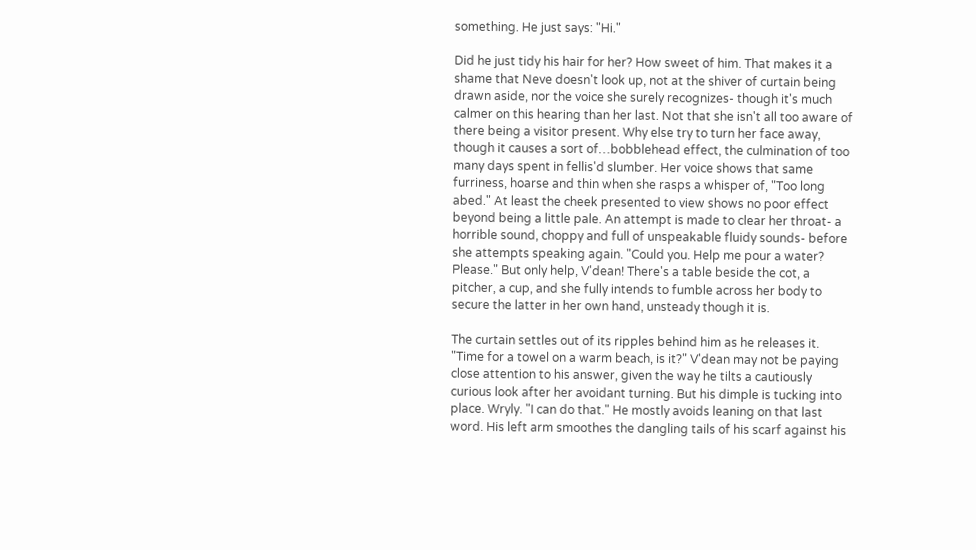something. He just says: "Hi."

Did he just tidy his hair for her? How sweet of him. That makes it a shame that Neve doesn't look up, not at the shiver of curtain being drawn aside, nor the voice she surely recognizes- though it's much calmer on this hearing than her last. Not that she isn't all too aware of there being a visitor present. Why else try to turn her face away, though it causes a sort of…bobblehead effect, the culmination of too many days spent in fellis'd slumber. Her voice shows that same furriness, hoarse and thin when she rasps a whisper of, "Too long abed." At least the cheek presented to view shows no poor effect beyond being a little pale. An attempt is made to clear her throat- a horrible sound, choppy and full of unspeakable fluidy sounds- before she attempts speaking again. "Could you. Help me pour a water? Please." But only help, V'dean! There's a table beside the cot, a pitcher, a cup, and she fully intends to fumble across her body to secure the latter in her own hand, unsteady though it is.

The curtain settles out of its ripples behind him as he releases it. "Time for a towel on a warm beach, is it?" V'dean may not be paying close attention to his answer, given the way he tilts a cautiously curious look after her avoidant turning. But his dimple is tucking into place. Wryly. "I can do that." He mostly avoids leaning on that last word. His left arm smoothes the dangling tails of his scarf against his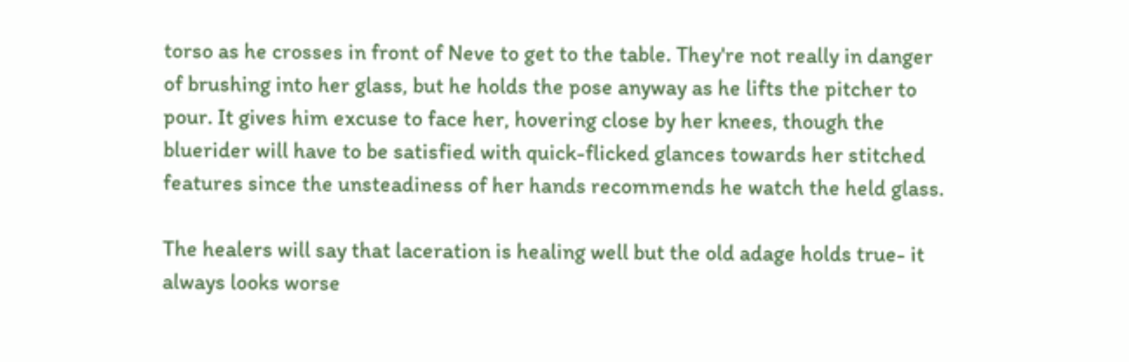torso as he crosses in front of Neve to get to the table. They're not really in danger of brushing into her glass, but he holds the pose anyway as he lifts the pitcher to pour. It gives him excuse to face her, hovering close by her knees, though the bluerider will have to be satisfied with quick-flicked glances towards her stitched features since the unsteadiness of her hands recommends he watch the held glass.

The healers will say that laceration is healing well but the old adage holds true- it always looks worse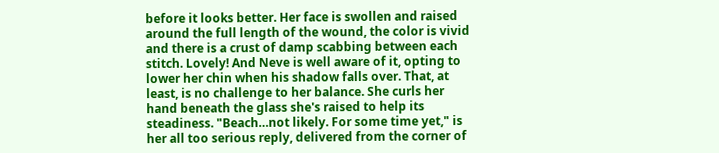before it looks better. Her face is swollen and raised around the full length of the wound, the color is vivid and there is a crust of damp scabbing between each stitch. Lovely! And Neve is well aware of it, opting to lower her chin when his shadow falls over. That, at least, is no challenge to her balance. She curls her hand beneath the glass she's raised to help its steadiness. "Beach…not likely. For some time yet," is her all too serious reply, delivered from the corner of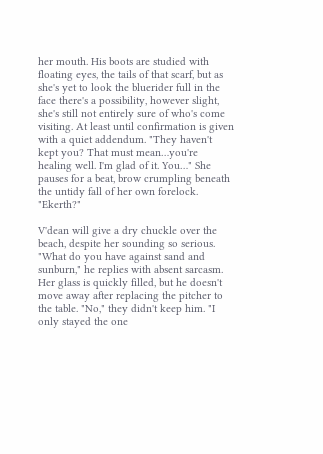her mouth. His boots are studied with floating eyes, the tails of that scarf, but as she's yet to look the bluerider full in the face there's a possibility, however slight, she's still not entirely sure of who's come visiting. At least until confirmation is given with a quiet addendum. "They haven't kept you? That must mean…you're healing well. I'm glad of it. You…" She pauses for a beat, brow crumpling beneath the untidy fall of her own forelock. "Ekerth?"

V'dean will give a dry chuckle over the beach, despite her sounding so serious. "What do you have against sand and sunburn," he replies with absent sarcasm. Her glass is quickly filled, but he doesn't move away after replacing the pitcher to the table. "No," they didn't keep him. "I only stayed the one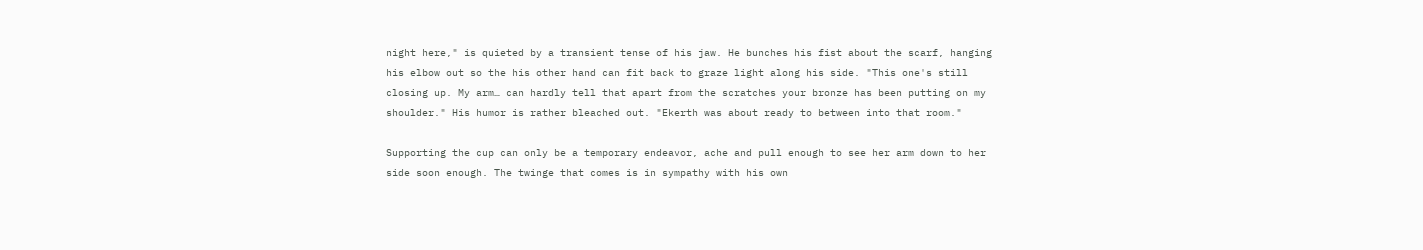night here," is quieted by a transient tense of his jaw. He bunches his fist about the scarf, hanging his elbow out so the his other hand can fit back to graze light along his side. "This one's still closing up. My arm… can hardly tell that apart from the scratches your bronze has been putting on my shoulder." His humor is rather bleached out. "Ekerth was about ready to between into that room."

Supporting the cup can only be a temporary endeavor, ache and pull enough to see her arm down to her side soon enough. The twinge that comes is in sympathy with his own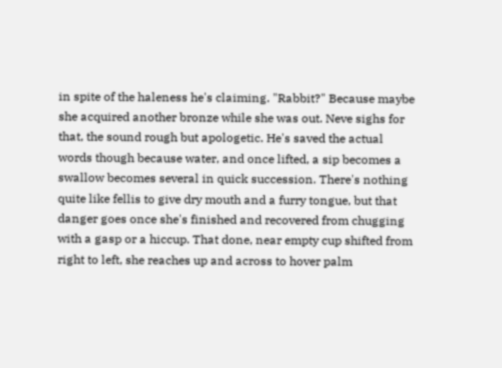in spite of the haleness he's claiming. "Rabbit?" Because maybe she acquired another bronze while she was out. Neve sighs for that, the sound rough but apologetic. He's saved the actual words though because water, and once lifted, a sip becomes a swallow becomes several in quick succession. There's nothing quite like fellis to give dry mouth and a furry tongue, but that danger goes once she's finished and recovered from chugging with a gasp or a hiccup. That done, near empty cup shifted from right to left, she reaches up and across to hover palm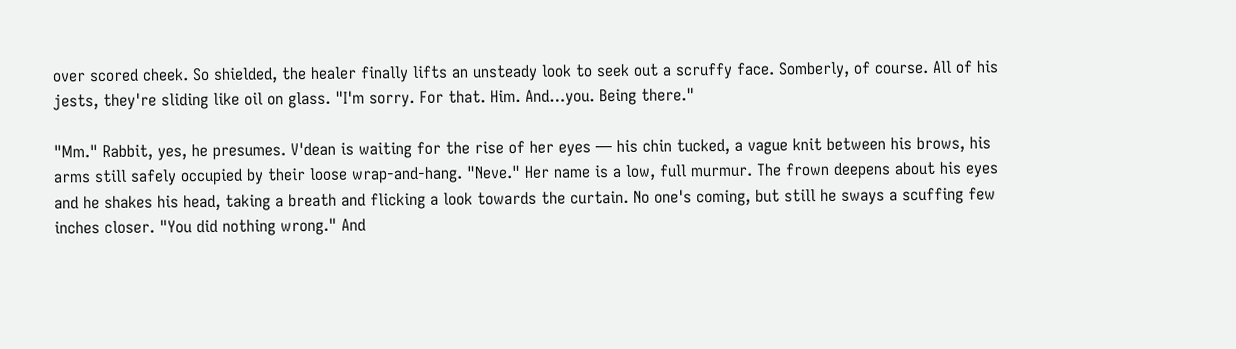over scored cheek. So shielded, the healer finally lifts an unsteady look to seek out a scruffy face. Somberly, of course. All of his jests, they're sliding like oil on glass. "I'm sorry. For that. Him. And…you. Being there."

"Mm." Rabbit, yes, he presumes. V'dean is waiting for the rise of her eyes — his chin tucked, a vague knit between his brows, his arms still safely occupied by their loose wrap-and-hang. "Neve." Her name is a low, full murmur. The frown deepens about his eyes and he shakes his head, taking a breath and flicking a look towards the curtain. No one's coming, but still he sways a scuffing few inches closer. "You did nothing wrong." And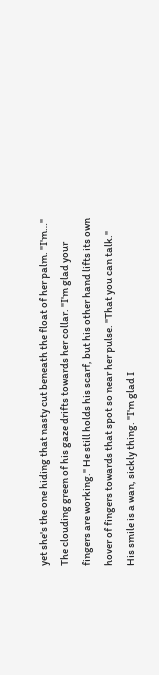yet she's the one hiding that nasty cut beneath the float of her palm. "I'm…" The clouding green of his gaze drifts towards her collar. "I'm glad your fingers are working." He still holds his scarf, but his other hand lifts its own hover of fingers towards that spot so near her pulse. "That you can talk." His smile is a wan, sickly thing. "I'm glad I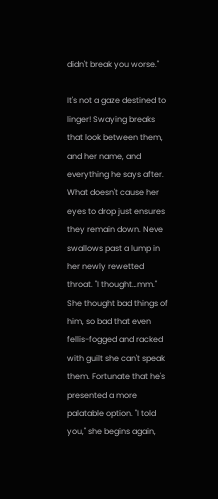didn't break you worse."

It's not a gaze destined to linger! Swaying breaks that look between them, and her name, and everything he says after. What doesn't cause her eyes to drop just ensures they remain down. Neve swallows past a lump in her newly rewetted throat. "I thought…mm." She thought bad things of him, so bad that even fellis-fogged and racked with guilt she can't speak them. Fortunate that he's presented a more palatable option. "I told you," she begins again,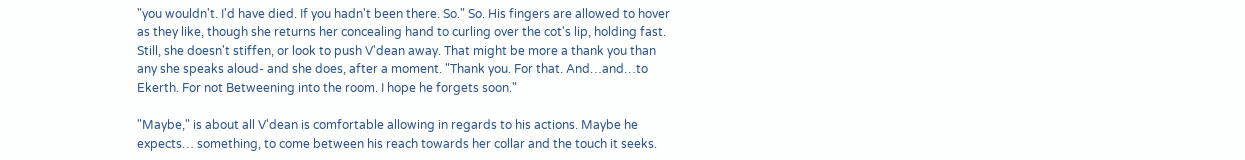"you wouldn't. I'd have died. If you hadn't been there. So." So. His fingers are allowed to hover as they like, though she returns her concealing hand to curling over the cot's lip, holding fast. Still, she doesn't stiffen, or look to push V'dean away. That might be more a thank you than any she speaks aloud- and she does, after a moment. "Thank you. For that. And…and…to Ekerth. For not Betweening into the room. I hope he forgets soon."

"Maybe," is about all V'dean is comfortable allowing in regards to his actions. Maybe he expects… something, to come between his reach towards her collar and the touch it seeks.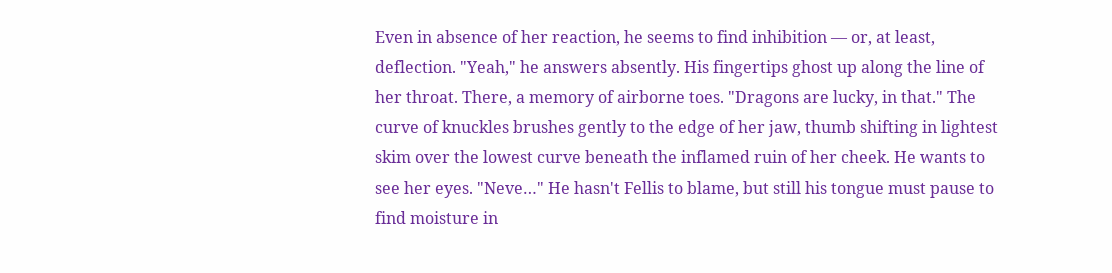Even in absence of her reaction, he seems to find inhibition — or, at least, deflection. "Yeah," he answers absently. His fingertips ghost up along the line of her throat. There, a memory of airborne toes. "Dragons are lucky, in that." The curve of knuckles brushes gently to the edge of her jaw, thumb shifting in lightest skim over the lowest curve beneath the inflamed ruin of her cheek. He wants to see her eyes. "Neve…" He hasn't Fellis to blame, but still his tongue must pause to find moisture in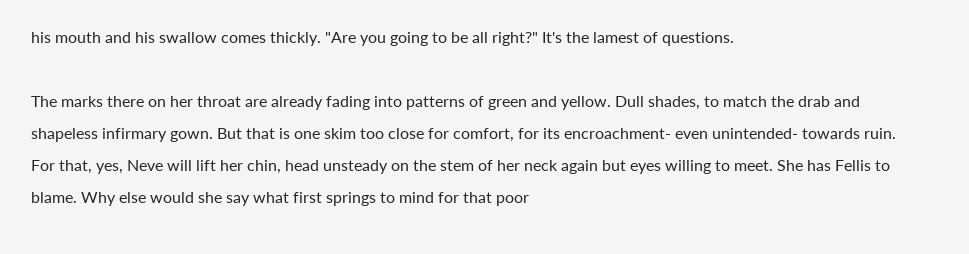his mouth and his swallow comes thickly. "Are you going to be all right?" It's the lamest of questions.

The marks there on her throat are already fading into patterns of green and yellow. Dull shades, to match the drab and shapeless infirmary gown. But that is one skim too close for comfort, for its encroachment- even unintended- towards ruin. For that, yes, Neve will lift her chin, head unsteady on the stem of her neck again but eyes willing to meet. She has Fellis to blame. Why else would she say what first springs to mind for that poor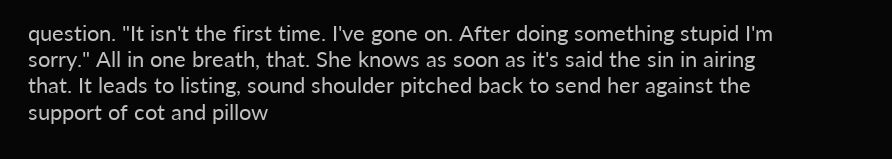question. "It isn't the first time. I've gone on. After doing something stupid I'm sorry." All in one breath, that. She knows as soon as it's said the sin in airing that. It leads to listing, sound shoulder pitched back to send her against the support of cot and pillow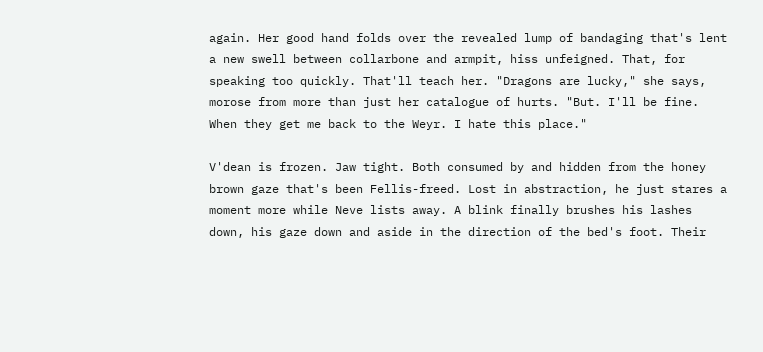again. Her good hand folds over the revealed lump of bandaging that's lent a new swell between collarbone and armpit, hiss unfeigned. That, for speaking too quickly. That'll teach her. "Dragons are lucky," she says, morose from more than just her catalogue of hurts. "But. I'll be fine. When they get me back to the Weyr. I hate this place."

V'dean is frozen. Jaw tight. Both consumed by and hidden from the honey brown gaze that's been Fellis-freed. Lost in abstraction, he just stares a moment more while Neve lists away. A blink finally brushes his lashes down, his gaze down and aside in the direction of the bed's foot. Their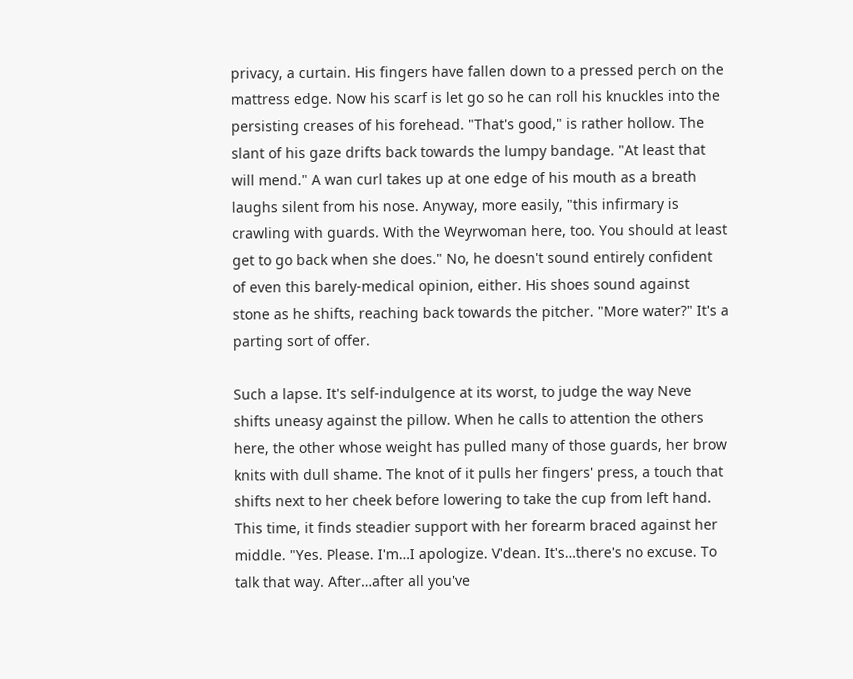privacy, a curtain. His fingers have fallen down to a pressed perch on the mattress edge. Now his scarf is let go so he can roll his knuckles into the persisting creases of his forehead. "That's good," is rather hollow. The slant of his gaze drifts back towards the lumpy bandage. "At least that will mend." A wan curl takes up at one edge of his mouth as a breath laughs silent from his nose. Anyway, more easily, "this infirmary is crawling with guards. With the Weyrwoman here, too. You should at least get to go back when she does." No, he doesn't sound entirely confident of even this barely-medical opinion, either. His shoes sound against stone as he shifts, reaching back towards the pitcher. "More water?" It's a parting sort of offer.

Such a lapse. It's self-indulgence at its worst, to judge the way Neve shifts uneasy against the pillow. When he calls to attention the others here, the other whose weight has pulled many of those guards, her brow knits with dull shame. The knot of it pulls her fingers' press, a touch that shifts next to her cheek before lowering to take the cup from left hand. This time, it finds steadier support with her forearm braced against her middle. "Yes. Please. I'm…I apologize. V'dean. It's…there's no excuse. To talk that way. After…after all you've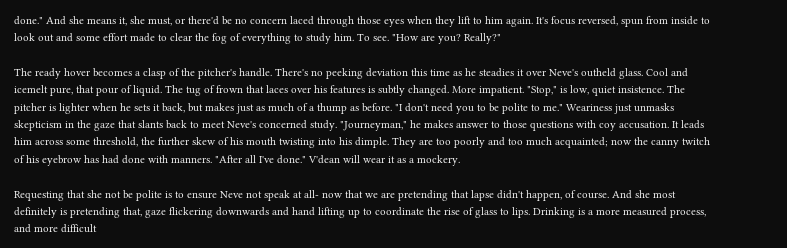done." And she means it, she must, or there'd be no concern laced through those eyes when they lift to him again. It's focus reversed, spun from inside to look out and some effort made to clear the fog of everything to study him. To see. "How are you? Really?"

The ready hover becomes a clasp of the pitcher's handle. There's no peeking deviation this time as he steadies it over Neve's outheld glass. Cool and icemelt pure, that pour of liquid. The tug of frown that laces over his features is subtly changed. More impatient. "Stop," is low, quiet insistence. The pitcher is lighter when he sets it back, but makes just as much of a thump as before. "I don't need you to be polite to me." Weariness just unmasks skepticism in the gaze that slants back to meet Neve's concerned study. "Journeyman," he makes answer to those questions with coy accusation. It leads him across some threshold, the further skew of his mouth twisting into his dimple. They are too poorly and too much acquainted; now the canny twitch of his eyebrow has had done with manners. "After all I've done." V'dean will wear it as a mockery.

Requesting that she not be polite is to ensure Neve not speak at all- now that we are pretending that lapse didn't happen, of course. And she most definitely is pretending that, gaze flickering downwards and hand lifting up to coordinate the rise of glass to lips. Drinking is a more measured process, and more difficult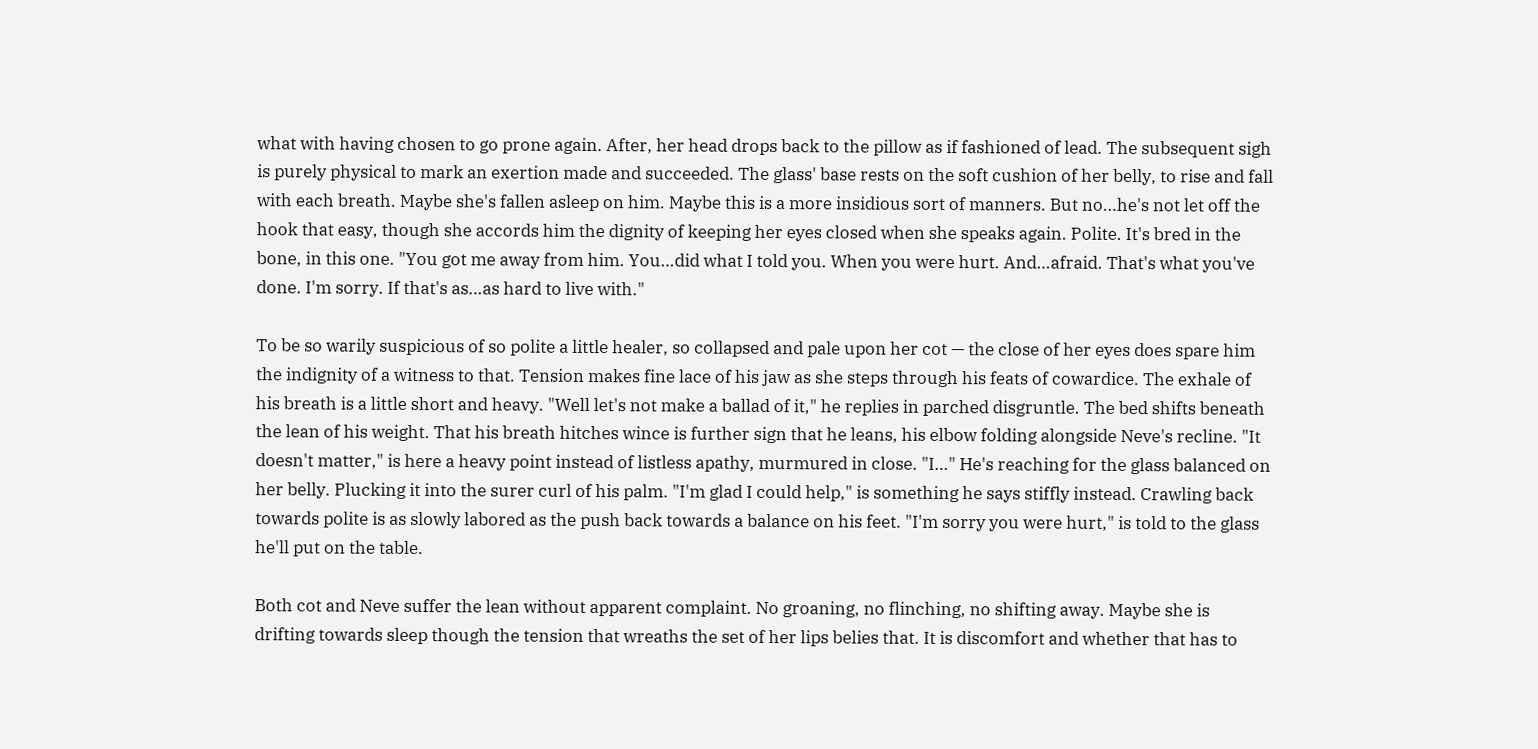what with having chosen to go prone again. After, her head drops back to the pillow as if fashioned of lead. The subsequent sigh is purely physical to mark an exertion made and succeeded. The glass' base rests on the soft cushion of her belly, to rise and fall with each breath. Maybe she's fallen asleep on him. Maybe this is a more insidious sort of manners. But no…he's not let off the hook that easy, though she accords him the dignity of keeping her eyes closed when she speaks again. Polite. It's bred in the bone, in this one. "You got me away from him. You…did what I told you. When you were hurt. And…afraid. That's what you've done. I'm sorry. If that's as…as hard to live with."

To be so warily suspicious of so polite a little healer, so collapsed and pale upon her cot — the close of her eyes does spare him the indignity of a witness to that. Tension makes fine lace of his jaw as she steps through his feats of cowardice. The exhale of his breath is a little short and heavy. "Well let's not make a ballad of it," he replies in parched disgruntle. The bed shifts beneath the lean of his weight. That his breath hitches wince is further sign that he leans, his elbow folding alongside Neve's recline. "It doesn't matter," is here a heavy point instead of listless apathy, murmured in close. "I…" He's reaching for the glass balanced on her belly. Plucking it into the surer curl of his palm. "I'm glad I could help," is something he says stiffly instead. Crawling back towards polite is as slowly labored as the push back towards a balance on his feet. "I'm sorry you were hurt," is told to the glass he'll put on the table.

Both cot and Neve suffer the lean without apparent complaint. No groaning, no flinching, no shifting away. Maybe she is drifting towards sleep though the tension that wreaths the set of her lips belies that. It is discomfort and whether that has to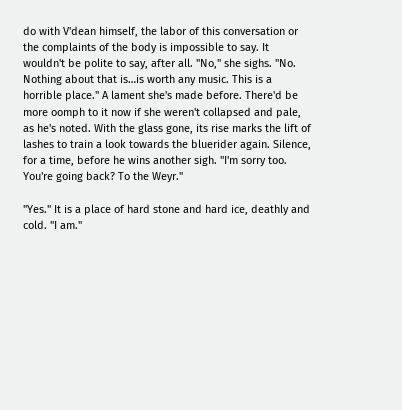do with V'dean himself, the labor of this conversation or the complaints of the body is impossible to say. It wouldn't be polite to say, after all. "No," she sighs. "No. Nothing about that is…is worth any music. This is a horrible place." A lament she's made before. There'd be more oomph to it now if she weren't collapsed and pale, as he's noted. With the glass gone, its rise marks the lift of lashes to train a look towards the bluerider again. Silence, for a time, before he wins another sigh. "I'm sorry too. You're going back? To the Weyr."

"Yes." It is a place of hard stone and hard ice, deathly and cold. "I am."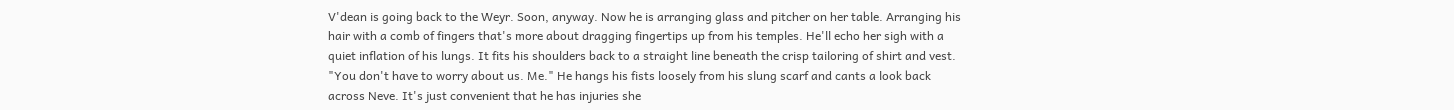V'dean is going back to the Weyr. Soon, anyway. Now he is arranging glass and pitcher on her table. Arranging his hair with a comb of fingers that's more about dragging fingertips up from his temples. He'll echo her sigh with a quiet inflation of his lungs. It fits his shoulders back to a straight line beneath the crisp tailoring of shirt and vest. "You don't have to worry about us. Me." He hangs his fists loosely from his slung scarf and cants a look back across Neve. It's just convenient that he has injuries she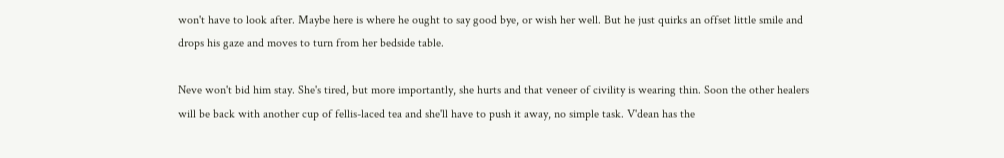won't have to look after. Maybe here is where he ought to say good bye, or wish her well. But he just quirks an offset little smile and drops his gaze and moves to turn from her bedside table.

Neve won't bid him stay. She's tired, but more importantly, she hurts and that veneer of civility is wearing thin. Soon the other healers will be back with another cup of fellis-laced tea and she'll have to push it away, no simple task. V'dean has the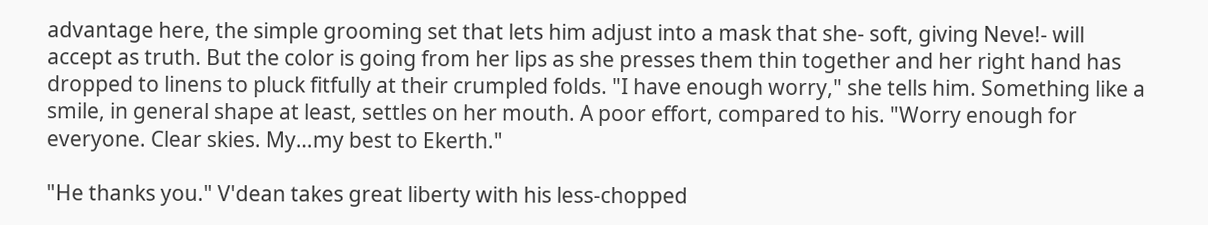advantage here, the simple grooming set that lets him adjust into a mask that she- soft, giving Neve!- will accept as truth. But the color is going from her lips as she presses them thin together and her right hand has dropped to linens to pluck fitfully at their crumpled folds. "I have enough worry," she tells him. Something like a smile, in general shape at least, settles on her mouth. A poor effort, compared to his. "Worry enough for everyone. Clear skies. My…my best to Ekerth."

"He thanks you." V'dean takes great liberty with his less-chopped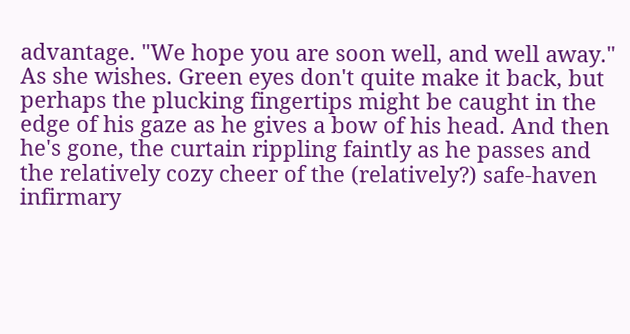advantage. "We hope you are soon well, and well away." As she wishes. Green eyes don't quite make it back, but perhaps the plucking fingertips might be caught in the edge of his gaze as he gives a bow of his head. And then he's gone, the curtain rippling faintly as he passes and the relatively cozy cheer of the (relatively?) safe-haven infirmary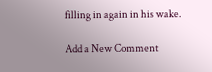filling in again in his wake.

Add a New Comment